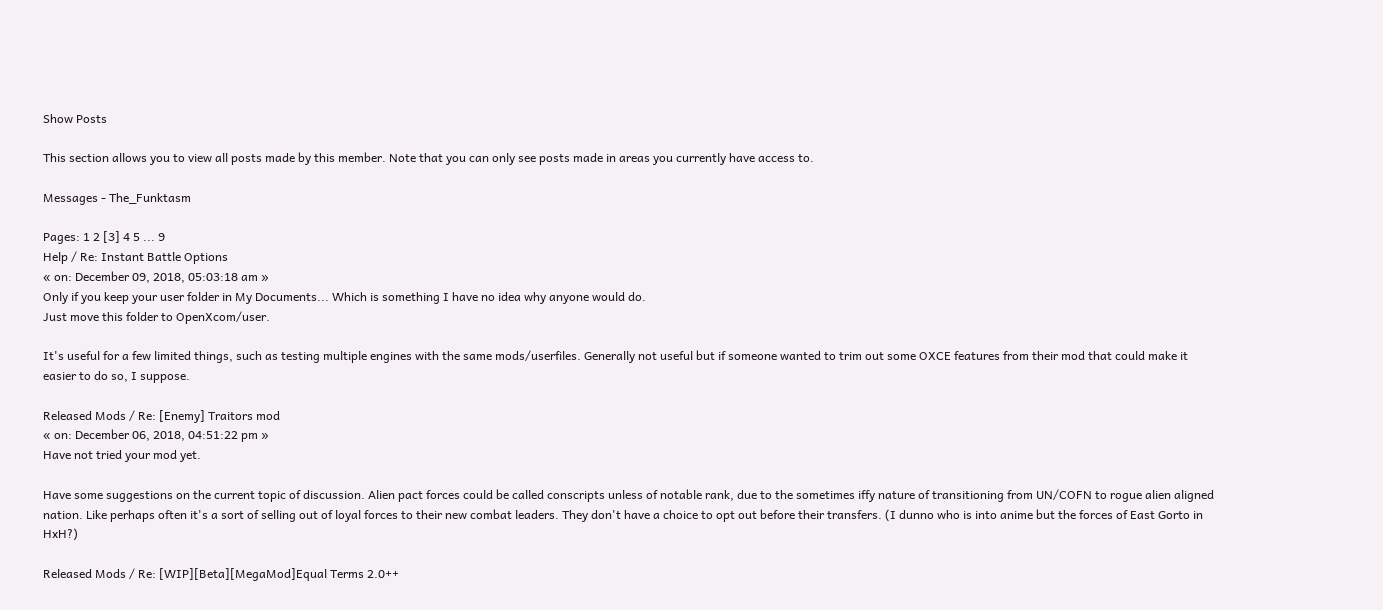Show Posts

This section allows you to view all posts made by this member. Note that you can only see posts made in areas you currently have access to.

Messages - The_Funktasm

Pages: 1 2 [3] 4 5 ... 9
Help / Re: Instant Battle Options
« on: December 09, 2018, 05:03:18 am »
Only if you keep your user folder in My Documents... Which is something I have no idea why anyone would do.
Just move this folder to OpenXcom/user.

It's useful for a few limited things, such as testing multiple engines with the same mods/userfiles. Generally not useful but if someone wanted to trim out some OXCE features from their mod that could make it easier to do so, I suppose.

Released Mods / Re: [Enemy] Traitors mod
« on: December 06, 2018, 04:51:22 pm »
Have not tried your mod yet.

Have some suggestions on the current topic of discussion. Alien pact forces could be called conscripts unless of notable rank, due to the sometimes iffy nature of transitioning from UN/COFN to rogue alien aligned nation. Like perhaps often it's a sort of selling out of loyal forces to their new combat leaders. They don't have a choice to opt out before their transfers. (I dunno who is into anime but the forces of East Gorto in HxH?)

Released Mods / Re: [WIP][Beta][MegaMod]Equal Terms 2.0++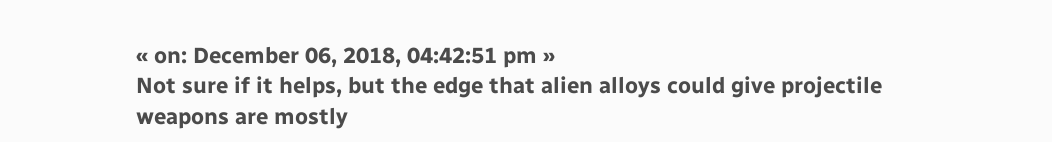« on: December 06, 2018, 04:42:51 pm »
Not sure if it helps, but the edge that alien alloys could give projectile weapons are mostly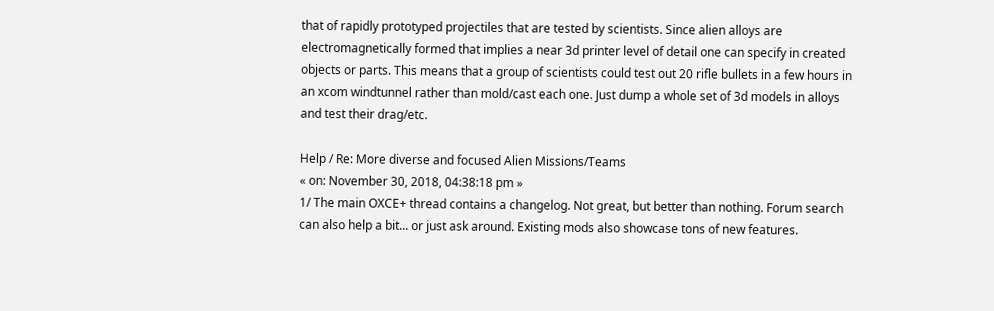that of rapidly prototyped projectiles that are tested by scientists. Since alien alloys are electromagnetically formed that implies a near 3d printer level of detail one can specify in created objects or parts. This means that a group of scientists could test out 20 rifle bullets in a few hours in an xcom windtunnel rather than mold/cast each one. Just dump a whole set of 3d models in alloys and test their drag/etc.

Help / Re: More diverse and focused Alien Missions/Teams
« on: November 30, 2018, 04:38:18 pm »
1/ The main OXCE+ thread contains a changelog. Not great, but better than nothing. Forum search can also help a bit... or just ask around. Existing mods also showcase tons of new features.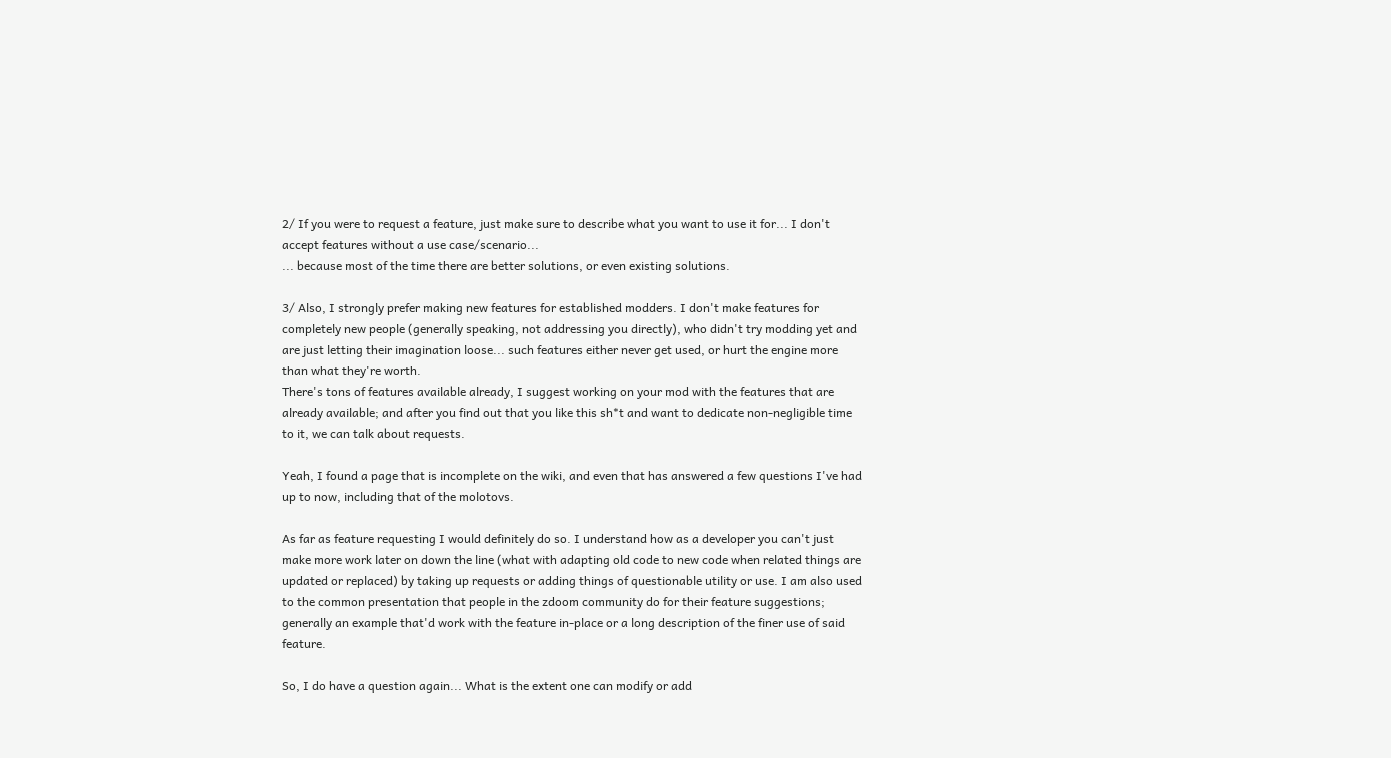2/ If you were to request a feature, just make sure to describe what you want to use it for... I don't accept features without a use case/scenario...
... because most of the time there are better solutions, or even existing solutions.

3/ Also, I strongly prefer making new features for established modders. I don't make features for completely new people (generally speaking, not addressing you directly), who didn't try modding yet and are just letting their imagination loose... such features either never get used, or hurt the engine more than what they're worth.
There's tons of features available already, I suggest working on your mod with the features that are already available; and after you find out that you like this sh*t and want to dedicate non-negligible time to it, we can talk about requests.

Yeah, I found a page that is incomplete on the wiki, and even that has answered a few questions I've had up to now, including that of the molotovs.

As far as feature requesting I would definitely do so. I understand how as a developer you can't just make more work later on down the line (what with adapting old code to new code when related things are updated or replaced) by taking up requests or adding things of questionable utility or use. I am also used to the common presentation that people in the zdoom community do for their feature suggestions; generally an example that'd work with the feature in-place or a long description of the finer use of said feature.

So, I do have a question again... What is the extent one can modify or add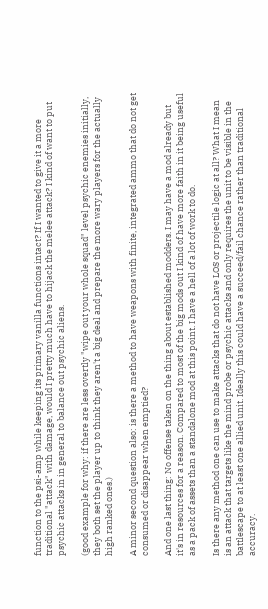function to the psi-amp while keeping its primary vanilla functions intact? If I wanted to give it a more traditional "attack" with damage, would I pretty much have to hijack the melee attack? I kind of want to put psychic attacks in in general to balance out psychic aliens.

(good example for why: if there are less overtly "wipe out your whole squad" level psychic enemies initially, they both set the player up to think they aren't a big deal and prepare the more wary players for the actually high ranked ones.)

A minor second question also: is there a method to have weapons with finite, integrated ammo that do not get consumed or disappear when emptied?

And one last thing: No offense taken on the thing about established modders. I may have a mod already but it's in resources for a reason. Compared to most of the big mods out I kind of have more faith in it being useful as a pack of assets than a standalone mod at this point. I have a hell of a lot of work to do.

Is there any method one can use to make attacks that do not have LOS or projectile logic at all? What I mean is an attack that targets like the mind probe or psychic attacks and only requires the unit to be visible in the battlescape to at least one allied unit. Ideally this could have a succeed/fail chance rather than traditional accuracy.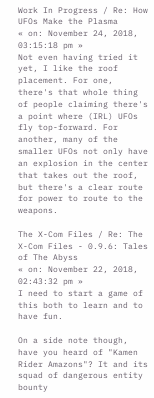Work In Progress / Re: How UFOs Make the Plasma
« on: November 24, 2018, 03:15:18 pm »
Not even having tried it yet, I like the roof placement. For one, there's that whole thing of people claiming there's a point where (IRL) UFOs fly top-forward. For another, many of the smaller UFOs not only have an explosion in the center that takes out the roof, but there's a clear route for power to route to the weapons.

The X-Com Files / Re: The X-Com Files - 0.9.6: Tales of The Abyss
« on: November 22, 2018, 02:43:32 pm »
I need to start a game of this both to learn and to have fun.

On a side note though, have you heard of "Kamen Rider Amazons"? It and its squad of dangerous entity bounty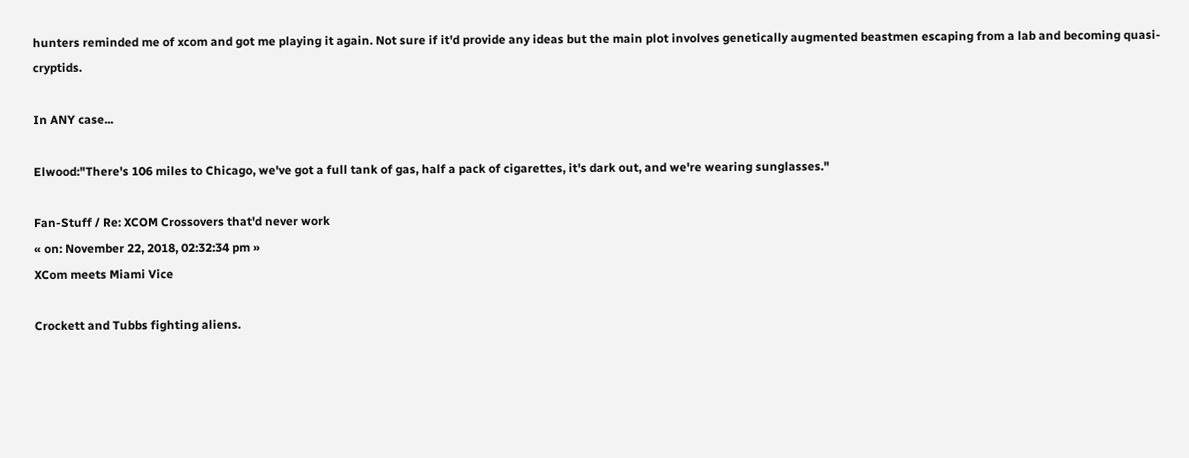hunters reminded me of xcom and got me playing it again. Not sure if it'd provide any ideas but the main plot involves genetically augmented beastmen escaping from a lab and becoming quasi-cryptids.

In ANY case...

Elwood:"There's 106 miles to Chicago, we've got a full tank of gas, half a pack of cigarettes, it's dark out, and we're wearing sunglasses."

Fan-Stuff / Re: XCOM Crossovers that'd never work
« on: November 22, 2018, 02:32:34 pm »
XCom meets Miami Vice

Crockett and Tubbs fighting aliens.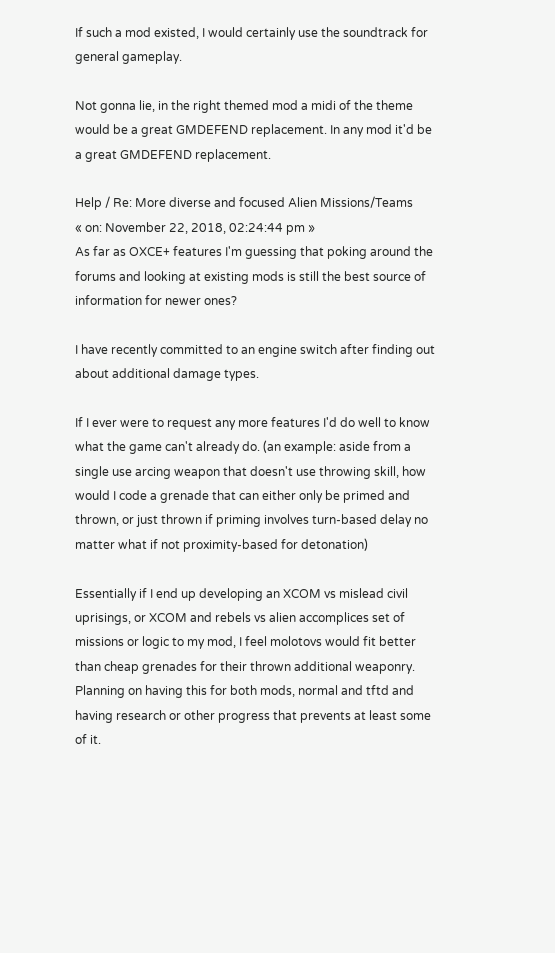If such a mod existed, I would certainly use the soundtrack for general gameplay.

Not gonna lie, in the right themed mod a midi of the theme would be a great GMDEFEND replacement. In any mod it'd be a great GMDEFEND replacement.

Help / Re: More diverse and focused Alien Missions/Teams
« on: November 22, 2018, 02:24:44 pm »
As far as OXCE+ features I'm guessing that poking around the forums and looking at existing mods is still the best source of information for newer ones?

I have recently committed to an engine switch after finding out about additional damage types.

If I ever were to request any more features I'd do well to know what the game can't already do. (an example: aside from a single use arcing weapon that doesn't use throwing skill, how would I code a grenade that can either only be primed and thrown, or just thrown if priming involves turn-based delay no matter what if not proximity-based for detonation)

Essentially if I end up developing an XCOM vs mislead civil uprisings, or XCOM and rebels vs alien accomplices set of missions or logic to my mod, I feel molotovs would fit better than cheap grenades for their thrown additional weaponry. Planning on having this for both mods, normal and tftd and having research or other progress that prevents at least some of it.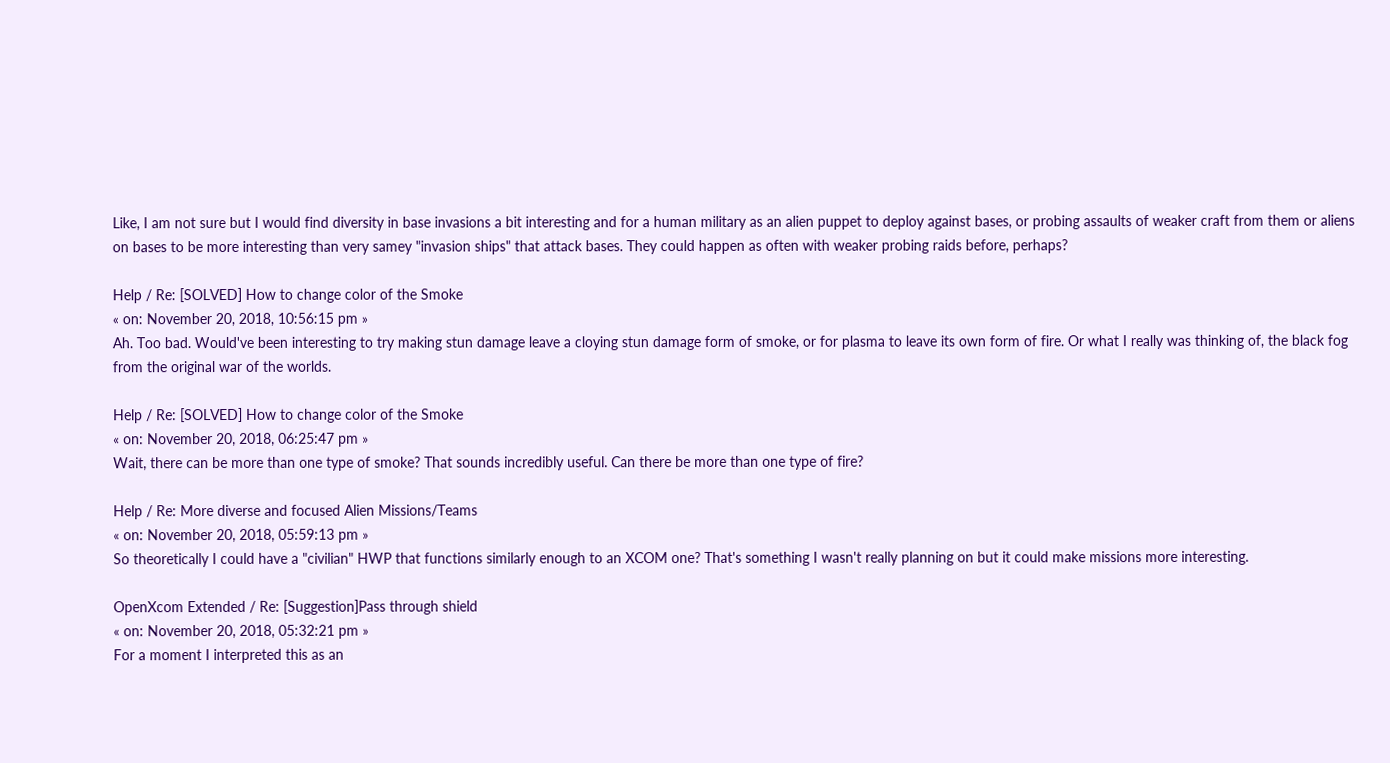Like, I am not sure but I would find diversity in base invasions a bit interesting and for a human military as an alien puppet to deploy against bases, or probing assaults of weaker craft from them or aliens on bases to be more interesting than very samey "invasion ships" that attack bases. They could happen as often with weaker probing raids before, perhaps?

Help / Re: [SOLVED] How to change color of the Smoke
« on: November 20, 2018, 10:56:15 pm »
Ah. Too bad. Would've been interesting to try making stun damage leave a cloying stun damage form of smoke, or for plasma to leave its own form of fire. Or what I really was thinking of, the black fog from the original war of the worlds.

Help / Re: [SOLVED] How to change color of the Smoke
« on: November 20, 2018, 06:25:47 pm »
Wait, there can be more than one type of smoke? That sounds incredibly useful. Can there be more than one type of fire?

Help / Re: More diverse and focused Alien Missions/Teams
« on: November 20, 2018, 05:59:13 pm »
So theoretically I could have a "civilian" HWP that functions similarly enough to an XCOM one? That's something I wasn't really planning on but it could make missions more interesting.

OpenXcom Extended / Re: [Suggestion]Pass through shield
« on: November 20, 2018, 05:32:21 pm »
For a moment I interpreted this as an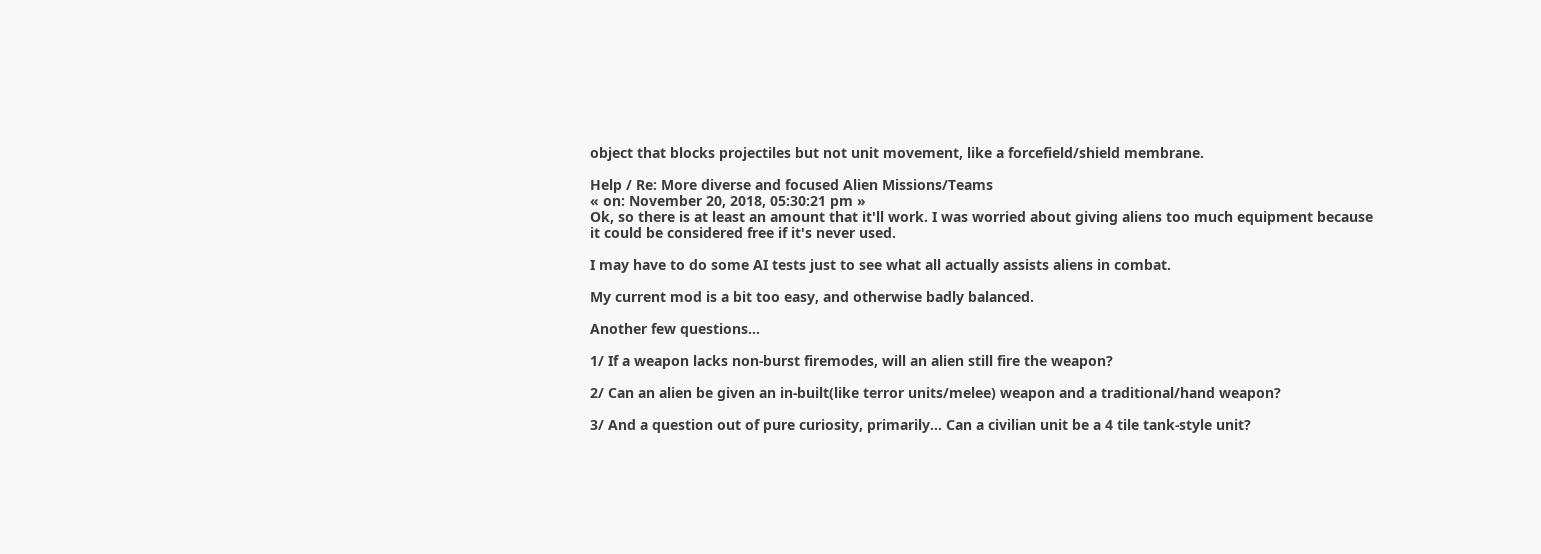object that blocks projectiles but not unit movement, like a forcefield/shield membrane.

Help / Re: More diverse and focused Alien Missions/Teams
« on: November 20, 2018, 05:30:21 pm »
Ok, so there is at least an amount that it'll work. I was worried about giving aliens too much equipment because it could be considered free if it's never used.

I may have to do some AI tests just to see what all actually assists aliens in combat.

My current mod is a bit too easy, and otherwise badly balanced.

Another few questions...

1/ If a weapon lacks non-burst firemodes, will an alien still fire the weapon?

2/ Can an alien be given an in-built(like terror units/melee) weapon and a traditional/hand weapon?

3/ And a question out of pure curiosity, primarily... Can a civilian unit be a 4 tile tank-style unit?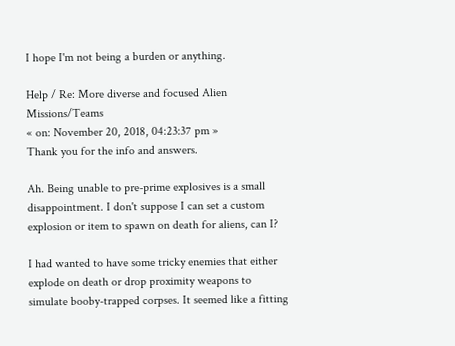I hope I'm not being a burden or anything.

Help / Re: More diverse and focused Alien Missions/Teams
« on: November 20, 2018, 04:23:37 pm »
Thank you for the info and answers.

Ah. Being unable to pre-prime explosives is a small disappointment. I don't suppose I can set a custom explosion or item to spawn on death for aliens, can I?

I had wanted to have some tricky enemies that either explode on death or drop proximity weapons to simulate booby-trapped corpses. It seemed like a fitting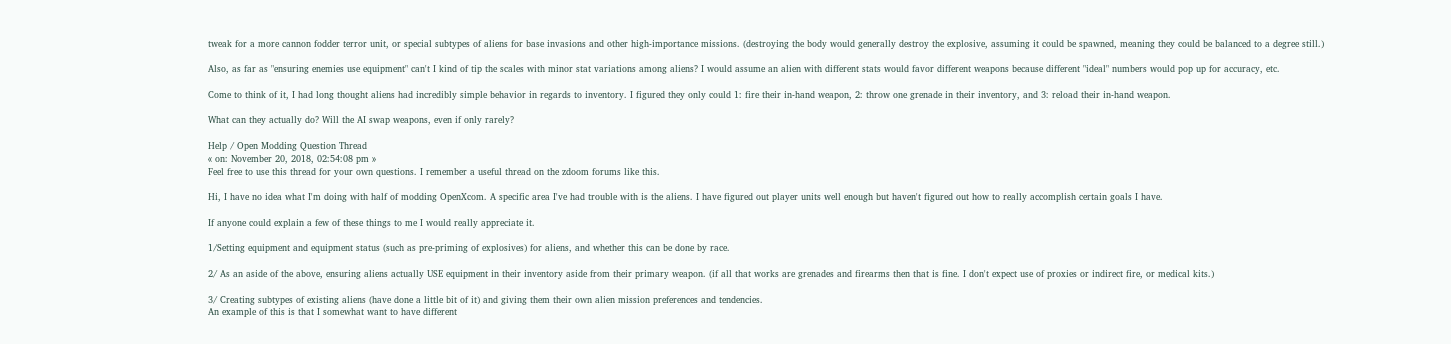tweak for a more cannon fodder terror unit, or special subtypes of aliens for base invasions and other high-importance missions. (destroying the body would generally destroy the explosive, assuming it could be spawned, meaning they could be balanced to a degree still.)

Also, as far as "ensuring enemies use equipment" can't I kind of tip the scales with minor stat variations among aliens? I would assume an alien with different stats would favor different weapons because different "ideal" numbers would pop up for accuracy, etc.

Come to think of it, I had long thought aliens had incredibly simple behavior in regards to inventory. I figured they only could 1: fire their in-hand weapon, 2: throw one grenade in their inventory, and 3: reload their in-hand weapon.

What can they actually do? Will the AI swap weapons, even if only rarely?

Help / Open Modding Question Thread
« on: November 20, 2018, 02:54:08 pm »
Feel free to use this thread for your own questions. I remember a useful thread on the zdoom forums like this.

Hi, I have no idea what I'm doing with half of modding OpenXcom. A specific area I've had trouble with is the aliens. I have figured out player units well enough but haven't figured out how to really accomplish certain goals I have.

If anyone could explain a few of these things to me I would really appreciate it.

1/Setting equipment and equipment status (such as pre-priming of explosives) for aliens, and whether this can be done by race.

2/ As an aside of the above, ensuring aliens actually USE equipment in their inventory aside from their primary weapon. (if all that works are grenades and firearms then that is fine. I don't expect use of proxies or indirect fire, or medical kits.)

3/ Creating subtypes of existing aliens (have done a little bit of it) and giving them their own alien mission preferences and tendencies.
An example of this is that I somewhat want to have different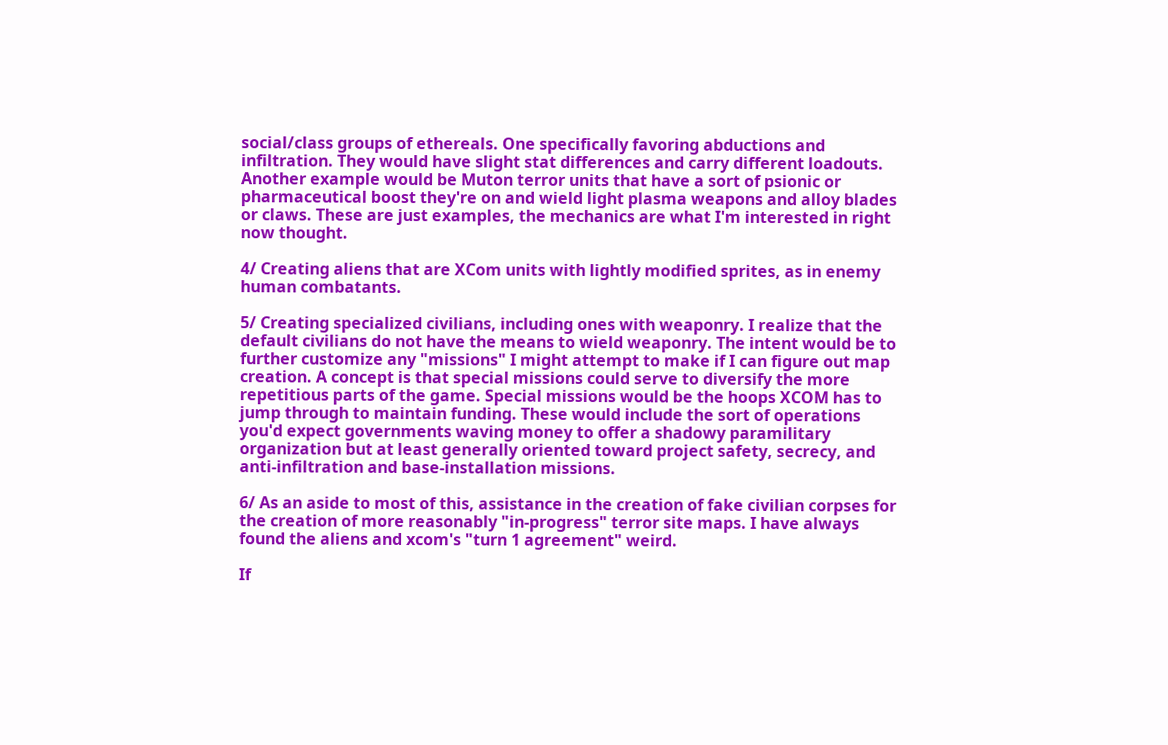social/class groups of ethereals. One specifically favoring abductions and infiltration. They would have slight stat differences and carry different loadouts. Another example would be Muton terror units that have a sort of psionic or pharmaceutical boost they're on and wield light plasma weapons and alloy blades or claws. These are just examples, the mechanics are what I'm interested in right now thought.

4/ Creating aliens that are XCom units with lightly modified sprites, as in enemy human combatants.

5/ Creating specialized civilians, including ones with weaponry. I realize that the default civilians do not have the means to wield weaponry. The intent would be to further customize any "missions" I might attempt to make if I can figure out map creation. A concept is that special missions could serve to diversify the more repetitious parts of the game. Special missions would be the hoops XCOM has to jump through to maintain funding. These would include the sort of operations you'd expect governments waving money to offer a shadowy paramilitary organization but at least generally oriented toward project safety, secrecy, and anti-infiltration and base-installation missions.

6/ As an aside to most of this, assistance in the creation of fake civilian corpses for the creation of more reasonably "in-progress" terror site maps. I have always found the aliens and xcom's "turn 1 agreement" weird.

If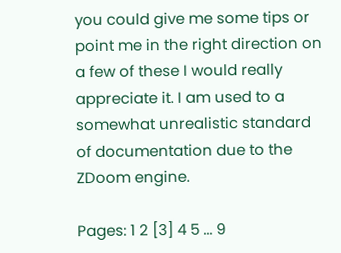you could give me some tips or point me in the right direction on a few of these I would really appreciate it. I am used to a somewhat unrealistic standard of documentation due to the ZDoom engine.

Pages: 1 2 [3] 4 5 ... 9